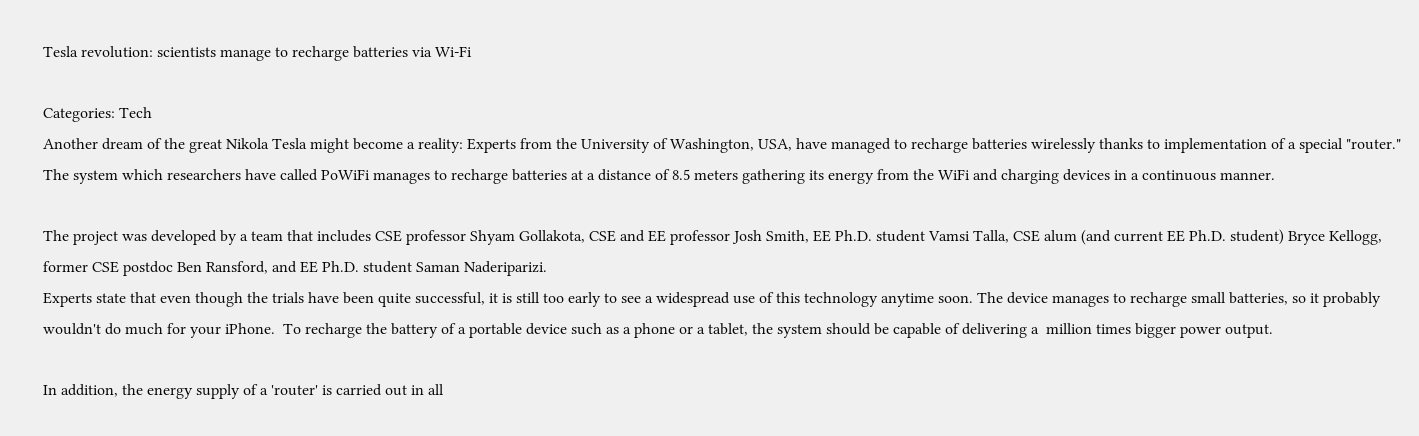Tesla revolution: scientists manage to recharge batteries via Wi-Fi

Categories: Tech
Another dream of the great Nikola Tesla might become a reality: Experts from the University of Washington, USA, have managed to recharge batteries wirelessly thanks to implementation of a special "router." The system which researchers have called PoWiFi manages to recharge batteries at a distance of 8.5 meters gathering its energy from the WiFi and charging devices in a continuous manner.

The project was developed by a team that includes CSE professor Shyam Gollakota, CSE and EE professor Josh Smith, EE Ph.D. student Vamsi Talla, CSE alum (and current EE Ph.D. student) Bryce Kellogg, former CSE postdoc Ben Ransford, and EE Ph.D. student Saman Naderiparizi.
Experts state that even though the trials have been quite successful, it is still too early to see a widespread use of this technology anytime soon. The device manages to recharge small batteries, so it probably wouldn't do much for your iPhone.  To recharge the battery of a portable device such as a phone or a tablet, the system should be capable of delivering a  million times bigger power output.

In addition, the energy supply of a 'router' is carried out in all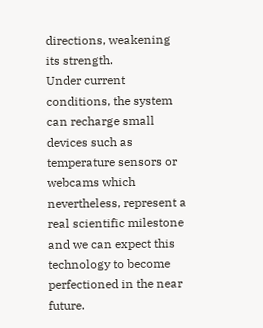directions, weakening its strength.
Under current conditions, the system can recharge small devices such as temperature sensors or webcams which nevertheless, represent a real scientific milestone and we can expect this technology to become perfectioned in the near future.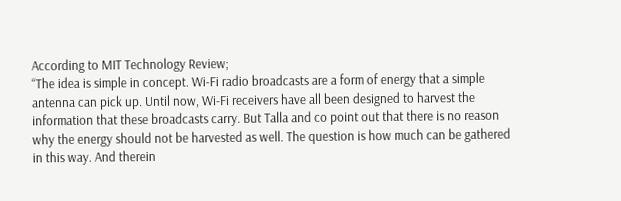According to MIT Technology Review;
“The idea is simple in concept. Wi-Fi radio broadcasts are a form of energy that a simple antenna can pick up. Until now, Wi-Fi receivers have all been designed to harvest the information that these broadcasts carry. But Talla and co point out that there is no reason why the energy should not be harvested as well. The question is how much can be gathered in this way. And therein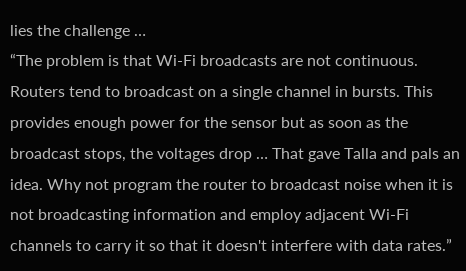lies the challenge …
“The problem is that Wi-Fi broadcasts are not continuous. Routers tend to broadcast on a single channel in bursts. This provides enough power for the sensor but as soon as the broadcast stops, the voltages drop … That gave Talla and pals an idea. Why not program the router to broadcast noise when it is not broadcasting information and employ adjacent Wi-Fi channels to carry it so that it doesn't interfere with data rates.”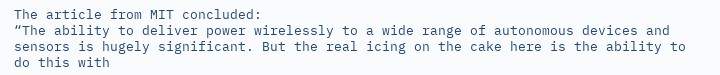The article from MIT concluded:
“The ability to deliver power wirelessly to a wide range of autonomous devices and sensors is hugely significant. But the real icing on the cake here is the ability to do this with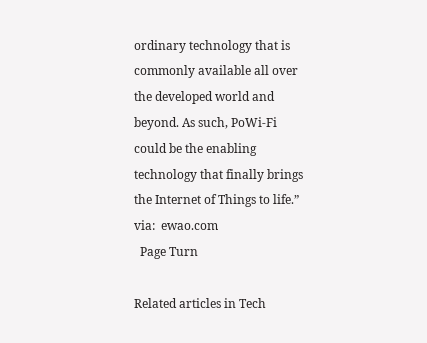ordinary technology that is commonly available all over the developed world and beyond. As such, PoWi-Fi could be the enabling technology that finally brings the Internet of Things to life.”
via:  ewao.com
  Page Turn

Related articles in Tech